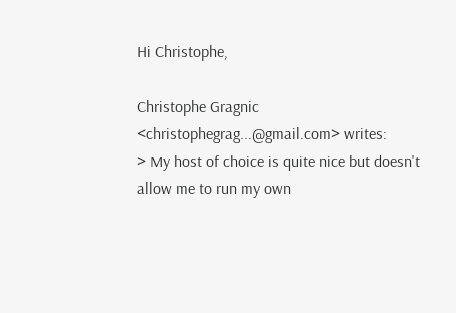Hi Christophe,

Christophe Gragnic <christophegrag...@gmail.com> writes:
> My host of choice is quite nice but doesn't allow me to run my own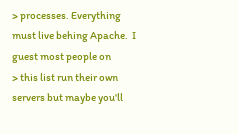> processes. Everything must live behing Apache.  I guest most people on
> this list run their own servers but maybe you'll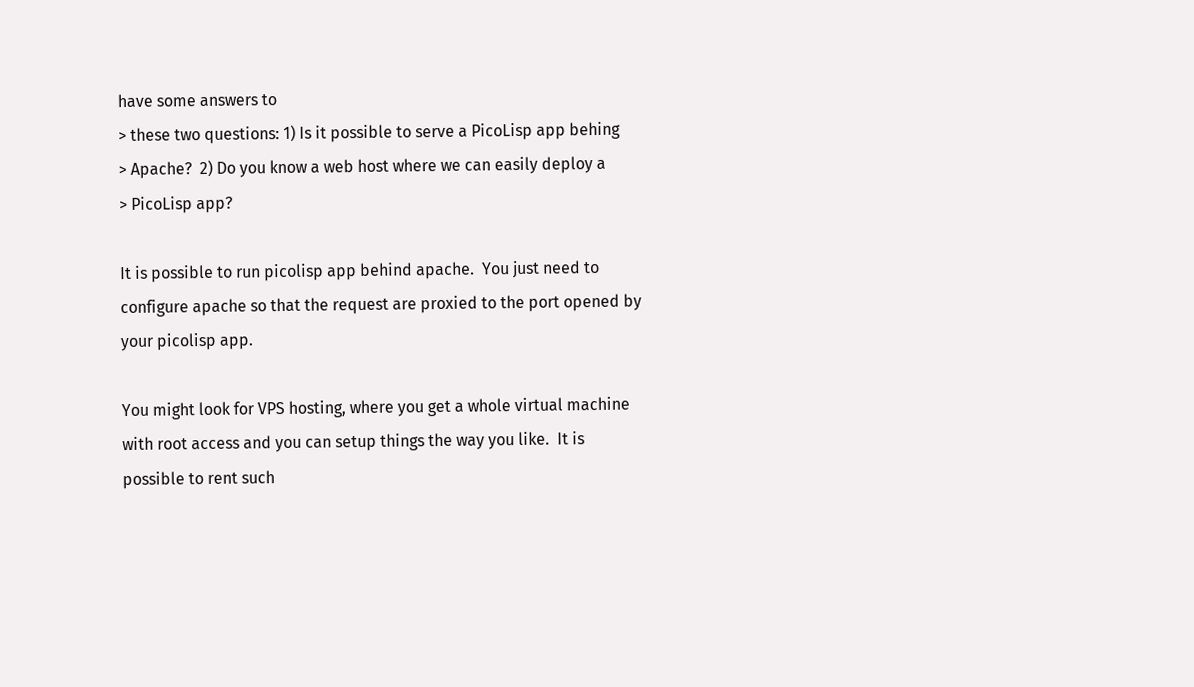have some answers to
> these two questions: 1) Is it possible to serve a PicoLisp app behing
> Apache?  2) Do you know a web host where we can easily deploy a
> PicoLisp app?

It is possible to run picolisp app behind apache.  You just need to
configure apache so that the request are proxied to the port opened by
your picolisp app.

You might look for VPS hosting, where you get a whole virtual machine
with root access and you can setup things the way you like.  It is
possible to rent such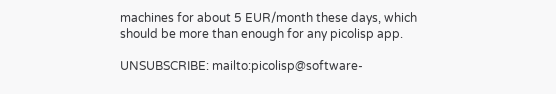machines for about 5 EUR/month these days, which
should be more than enough for any picolisp app.

UNSUBSCRIBE: mailto:picolisp@software-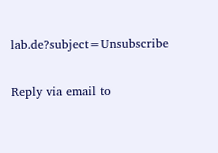lab.de?subject=Unsubscribe

Reply via email to